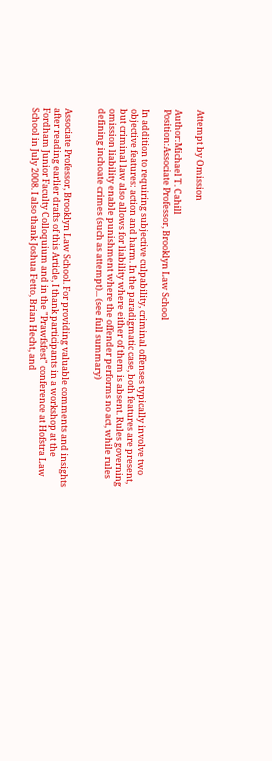Attempt by Omission

Author:Michael T. Cahill
Position:Associate Professor, Brooklyn Law School

In addition to requiring subjective culpability, criminal offenses typically involve two objective features: action and harm. In the paradigmatic case, both features are present, but criminal law also allows for liability where either of them is absent. Rules governing omission liability enable punishment where the offender performs no act, while rules defining inchoate crimes (such as attempt)... (see full summary)


Associate Professor, Brooklyn Law School. For providing valuable comments and insights after reading earlier drafts of this Article, I thank participants in a workshop at the Fordham Junior Faculty Colloquium and in the "Prawfsfest" conference at Hofstra Law School in July 2008. I also thank Joshua Fetto, Brian Hecht, and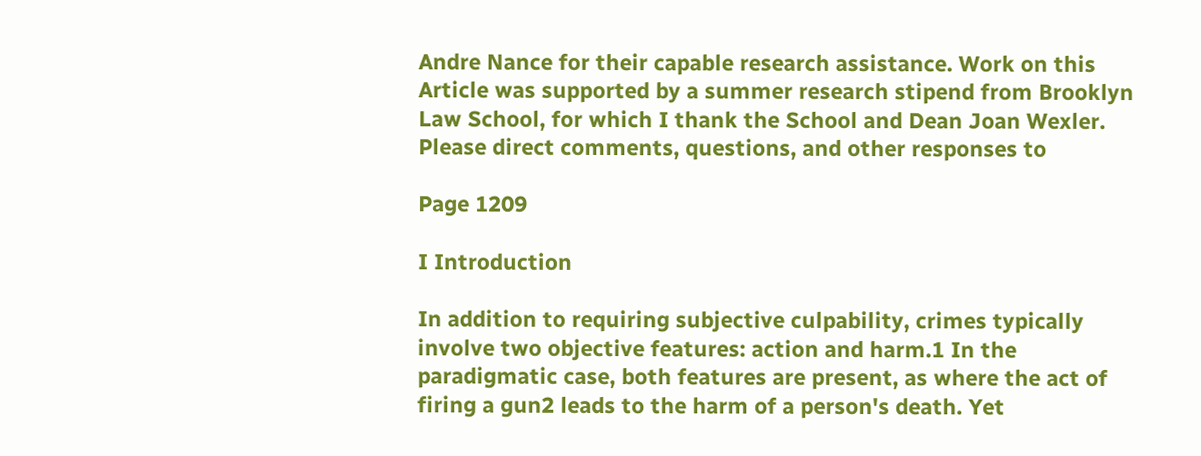Andre Nance for their capable research assistance. Work on this Article was supported by a summer research stipend from Brooklyn Law School, for which I thank the School and Dean Joan Wexler. Please direct comments, questions, and other responses to

Page 1209

I Introduction

In addition to requiring subjective culpability, crimes typically involve two objective features: action and harm.1 In the paradigmatic case, both features are present, as where the act of firing a gun2 leads to the harm of a person's death. Yet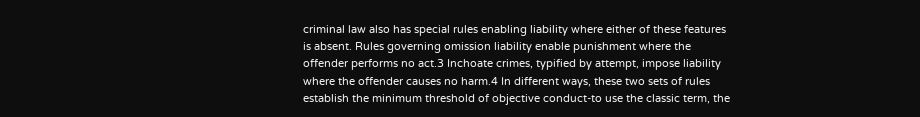criminal law also has special rules enabling liability where either of these features is absent. Rules governing omission liability enable punishment where the offender performs no act.3 Inchoate crimes, typified by attempt, impose liability where the offender causes no harm.4 In different ways, these two sets of rules establish the minimum threshold of objective conduct-to use the classic term, the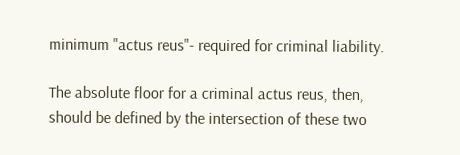minimum "actus reus"- required for criminal liability.

The absolute floor for a criminal actus reus, then, should be defined by the intersection of these two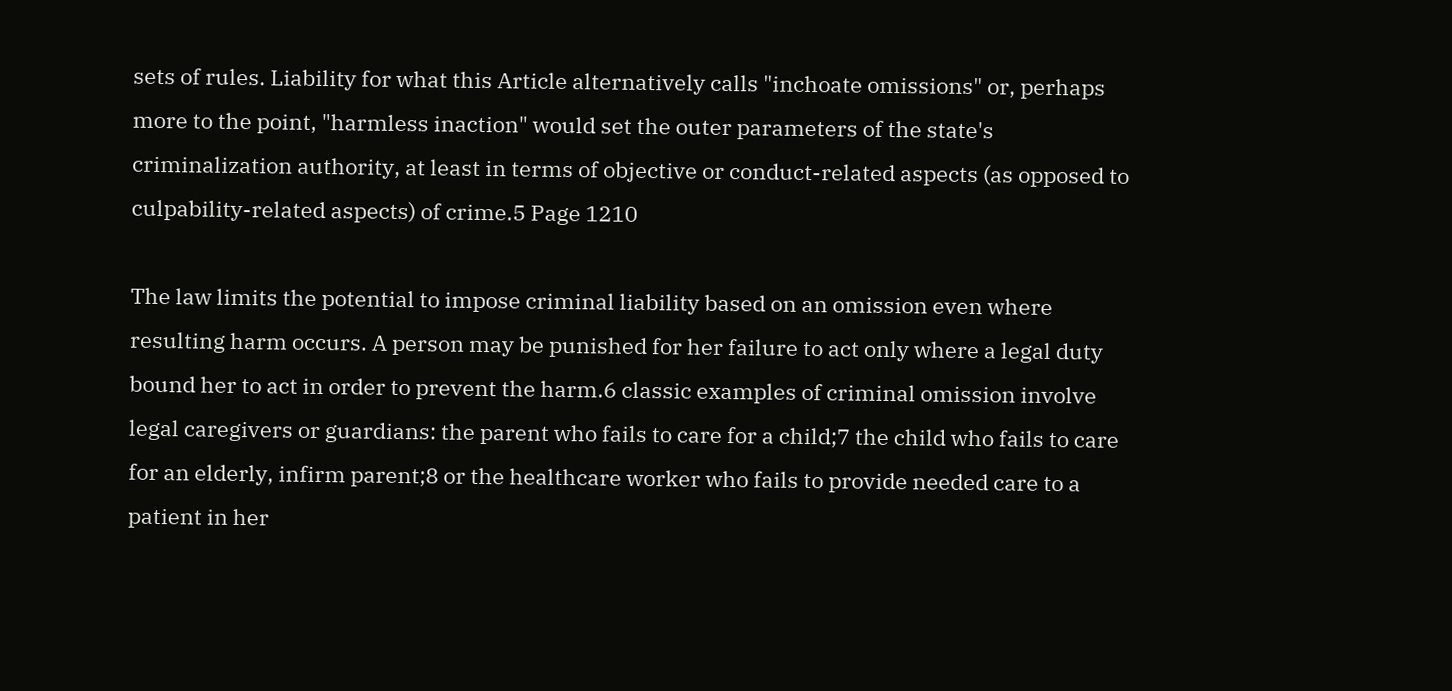sets of rules. Liability for what this Article alternatively calls "inchoate omissions" or, perhaps more to the point, "harmless inaction" would set the outer parameters of the state's criminalization authority, at least in terms of objective or conduct-related aspects (as opposed to culpability-related aspects) of crime.5 Page 1210

The law limits the potential to impose criminal liability based on an omission even where resulting harm occurs. A person may be punished for her failure to act only where a legal duty bound her to act in order to prevent the harm.6 classic examples of criminal omission involve legal caregivers or guardians: the parent who fails to care for a child;7 the child who fails to care for an elderly, infirm parent;8 or the healthcare worker who fails to provide needed care to a patient in her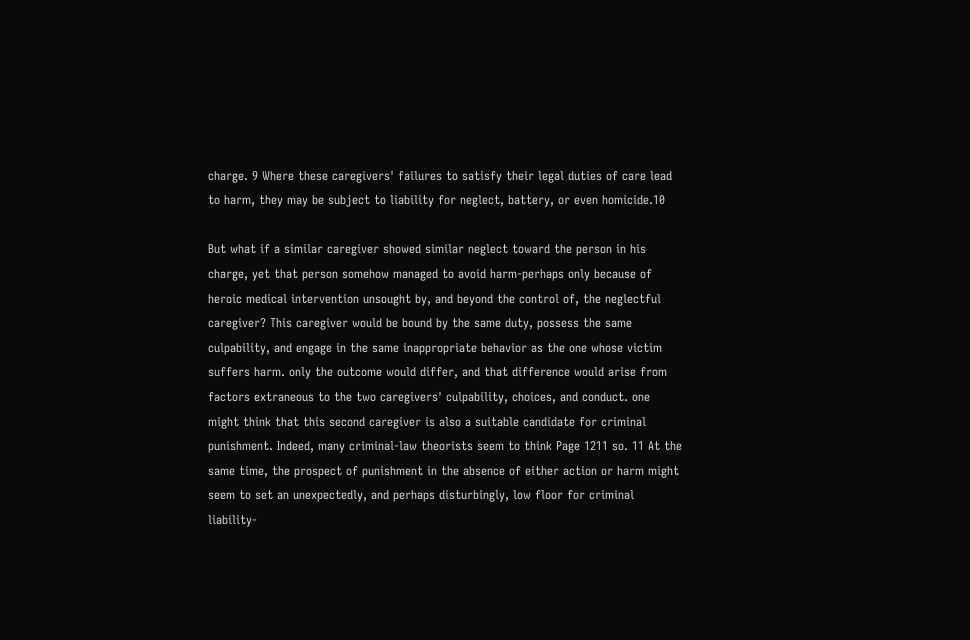charge. 9 Where these caregivers' failures to satisfy their legal duties of care lead to harm, they may be subject to liability for neglect, battery, or even homicide.10

But what if a similar caregiver showed similar neglect toward the person in his charge, yet that person somehow managed to avoid harm-perhaps only because of heroic medical intervention unsought by, and beyond the control of, the neglectful caregiver? This caregiver would be bound by the same duty, possess the same culpability, and engage in the same inappropriate behavior as the one whose victim suffers harm. only the outcome would differ, and that difference would arise from factors extraneous to the two caregivers' culpability, choices, and conduct. one might think that this second caregiver is also a suitable candidate for criminal punishment. Indeed, many criminal-law theorists seem to think Page 1211 so. 11 At the same time, the prospect of punishment in the absence of either action or harm might seem to set an unexpectedly, and perhaps disturbingly, low floor for criminal liability-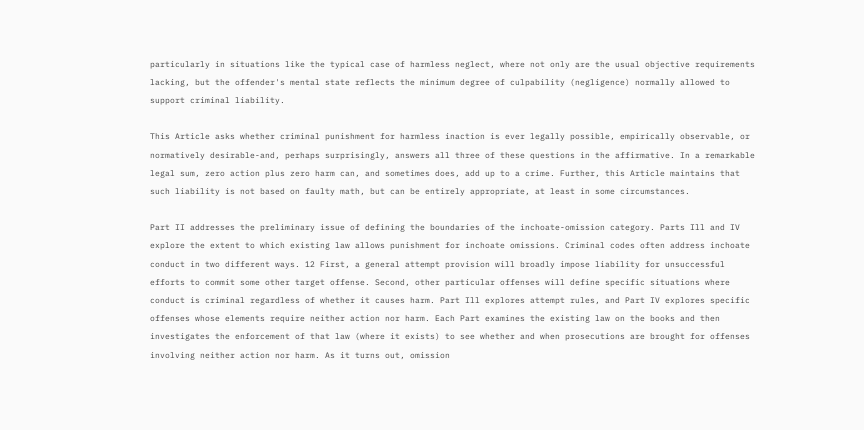particularly in situations like the typical case of harmless neglect, where not only are the usual objective requirements lacking, but the offender's mental state reflects the minimum degree of culpability (negligence) normally allowed to support criminal liability.

This Article asks whether criminal punishment for harmless inaction is ever legally possible, empirically observable, or normatively desirable-and, perhaps surprisingly, answers all three of these questions in the affirmative. In a remarkable legal sum, zero action plus zero harm can, and sometimes does, add up to a crime. Further, this Article maintains that such liability is not based on faulty math, but can be entirely appropriate, at least in some circumstances.

Part II addresses the preliminary issue of defining the boundaries of the inchoate-omission category. Parts Ill and IV explore the extent to which existing law allows punishment for inchoate omissions. Criminal codes often address inchoate conduct in two different ways. 12 First, a general attempt provision will broadly impose liability for unsuccessful efforts to commit some other target offense. Second, other particular offenses will define specific situations where conduct is criminal regardless of whether it causes harm. Part Ill explores attempt rules, and Part IV explores specific offenses whose elements require neither action nor harm. Each Part examines the existing law on the books and then investigates the enforcement of that law (where it exists) to see whether and when prosecutions are brought for offenses involving neither action nor harm. As it turns out, omission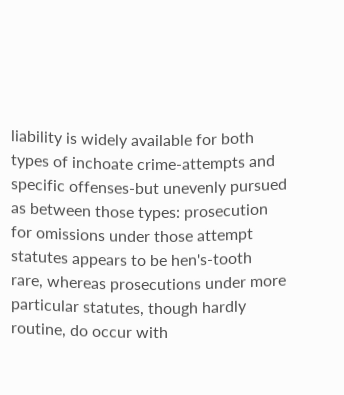liability is widely available for both types of inchoate crime-attempts and specific offenses-but unevenly pursued as between those types: prosecution for omissions under those attempt statutes appears to be hen's-tooth rare, whereas prosecutions under more particular statutes, though hardly routine, do occur with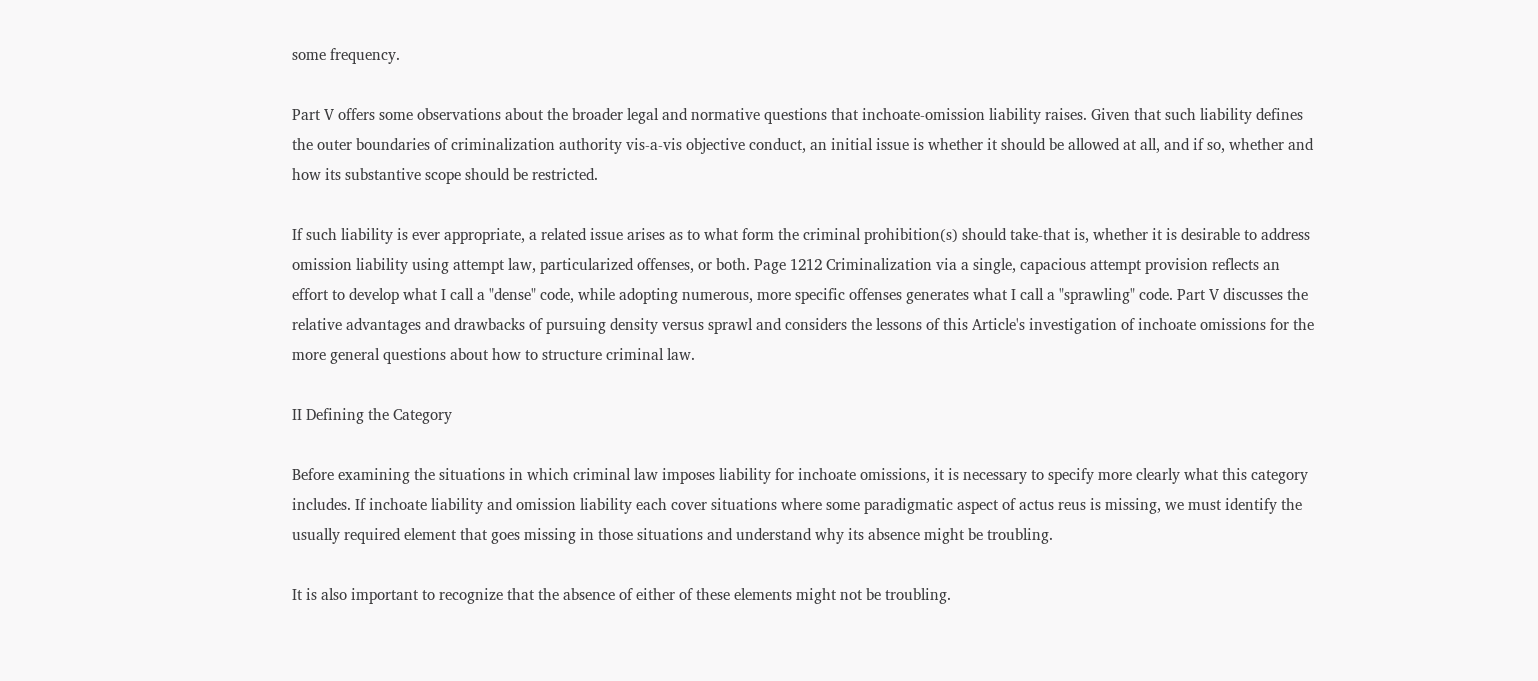some frequency.

Part V offers some observations about the broader legal and normative questions that inchoate-omission liability raises. Given that such liability defines the outer boundaries of criminalization authority vis-a-vis objective conduct, an initial issue is whether it should be allowed at all, and if so, whether and how its substantive scope should be restricted.

If such liability is ever appropriate, a related issue arises as to what form the criminal prohibition(s) should take-that is, whether it is desirable to address omission liability using attempt law, particularized offenses, or both. Page 1212 Criminalization via a single, capacious attempt provision reflects an effort to develop what I call a "dense" code, while adopting numerous, more specific offenses generates what I call a "sprawling" code. Part V discusses the relative advantages and drawbacks of pursuing density versus sprawl and considers the lessons of this Article's investigation of inchoate omissions for the more general questions about how to structure criminal law.

II Defining the Category

Before examining the situations in which criminal law imposes liability for inchoate omissions, it is necessary to specify more clearly what this category includes. If inchoate liability and omission liability each cover situations where some paradigmatic aspect of actus reus is missing, we must identify the usually required element that goes missing in those situations and understand why its absence might be troubling.

It is also important to recognize that the absence of either of these elements might not be troubling.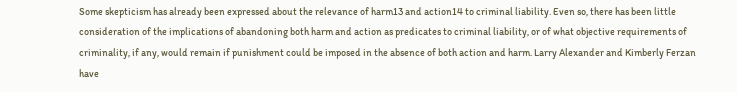Some skepticism has already been expressed about the relevance of harm13 and action14 to criminal liability. Even so, there has been little consideration of the implications of abandoning both harm and action as predicates to criminal liability, or of what objective requirements of criminality, if any, would remain if punishment could be imposed in the absence of both action and harm. Larry Alexander and Kimberly Ferzan have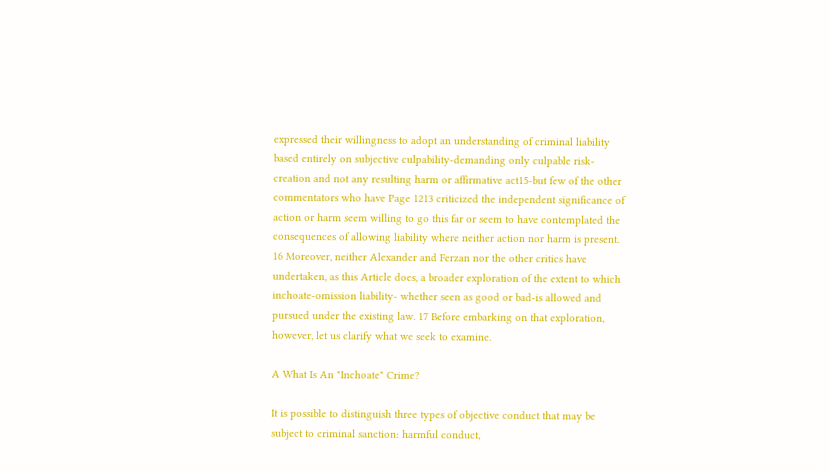expressed their willingness to adopt an understanding of criminal liability based entirely on subjective culpability-demanding only culpable risk-creation and not any resulting harm or affirmative act15-but few of the other commentators who have Page 1213 criticized the independent significance of action or harm seem willing to go this far or seem to have contemplated the consequences of allowing liability where neither action nor harm is present. 16 Moreover, neither Alexander and Ferzan nor the other critics have undertaken, as this Article does, a broader exploration of the extent to which inchoate-omission liability- whether seen as good or bad-is allowed and pursued under the existing law. 17 Before embarking on that exploration, however, let us clarify what we seek to examine.

A What Is An "Inchoate" Crime?

It is possible to distinguish three types of objective conduct that may be subject to criminal sanction: harmful conduct,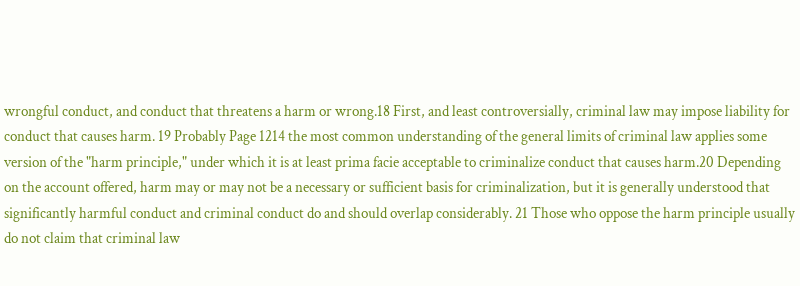wrongful conduct, and conduct that threatens a harm or wrong.18 First, and least controversially, criminal law may impose liability for conduct that causes harm. 19 Probably Page 1214 the most common understanding of the general limits of criminal law applies some version of the "harm principle," under which it is at least prima facie acceptable to criminalize conduct that causes harm.20 Depending on the account offered, harm may or may not be a necessary or sufficient basis for criminalization, but it is generally understood that significantly harmful conduct and criminal conduct do and should overlap considerably. 21 Those who oppose the harm principle usually do not claim that criminal law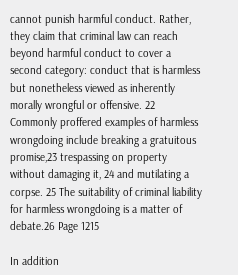cannot punish harmful conduct. Rather, they claim that criminal law can reach beyond harmful conduct to cover a second category: conduct that is harmless but nonetheless viewed as inherently morally wrongful or offensive. 22 Commonly proffered examples of harmless wrongdoing include breaking a gratuitous promise,23 trespassing on property without damaging it, 24 and mutilating a corpse. 25 The suitability of criminal liability for harmless wrongdoing is a matter of debate.26 Page 1215

In addition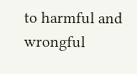to harmful and wrongful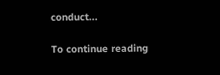conduct...

To continue reading